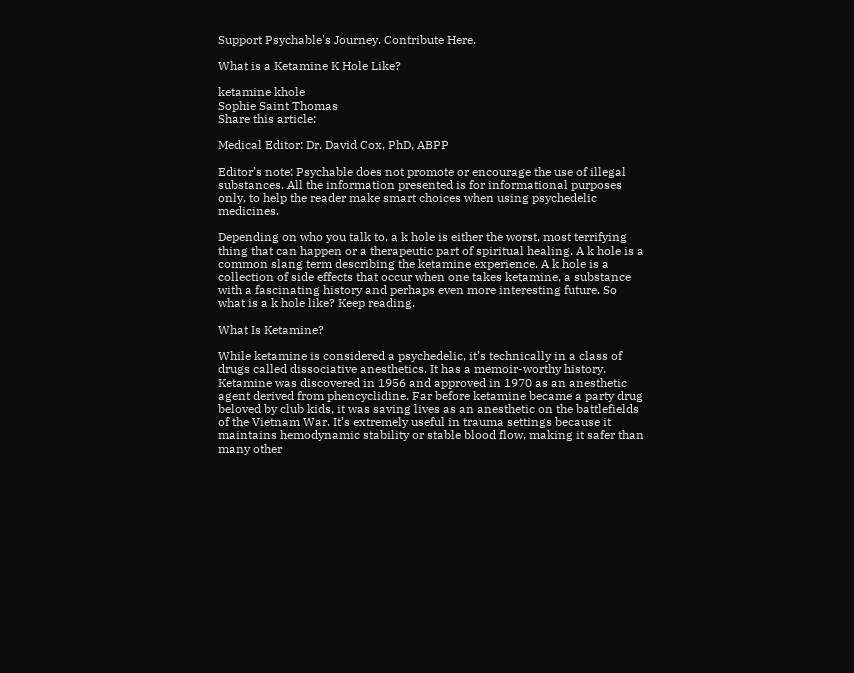Support Psychable's Journey. Contribute Here.

What is a Ketamine K Hole Like?

ketamine khole
Sophie Saint Thomas
Share this article:

Medical Editor: Dr. David Cox, PhD, ABPP

Editor’s note: Psychable does not promote or encourage the use of illegal substances. All the information presented is for informational purposes only, to help the reader make smart choices when using psychedelic medicines.

Depending on who you talk to, a k hole is either the worst, most terrifying thing that can happen or a therapeutic part of spiritual healing. A k hole is a common slang term describing the ketamine experience. A k hole is a collection of side effects that occur when one takes ketamine, a substance with a fascinating history and perhaps even more interesting future. So what is a k hole like? Keep reading.

What Is Ketamine?

While ketamine is considered a psychedelic, it’s technically in a class of drugs called dissociative anesthetics. It has a memoir-worthy history. Ketamine was discovered in 1956 and approved in 1970 as an anesthetic agent derived from phencyclidine. Far before ketamine became a party drug beloved by club kids, it was saving lives as an anesthetic on the battlefields of the Vietnam War. It’s extremely useful in trauma settings because it maintains hemodynamic stability or stable blood flow, making it safer than many other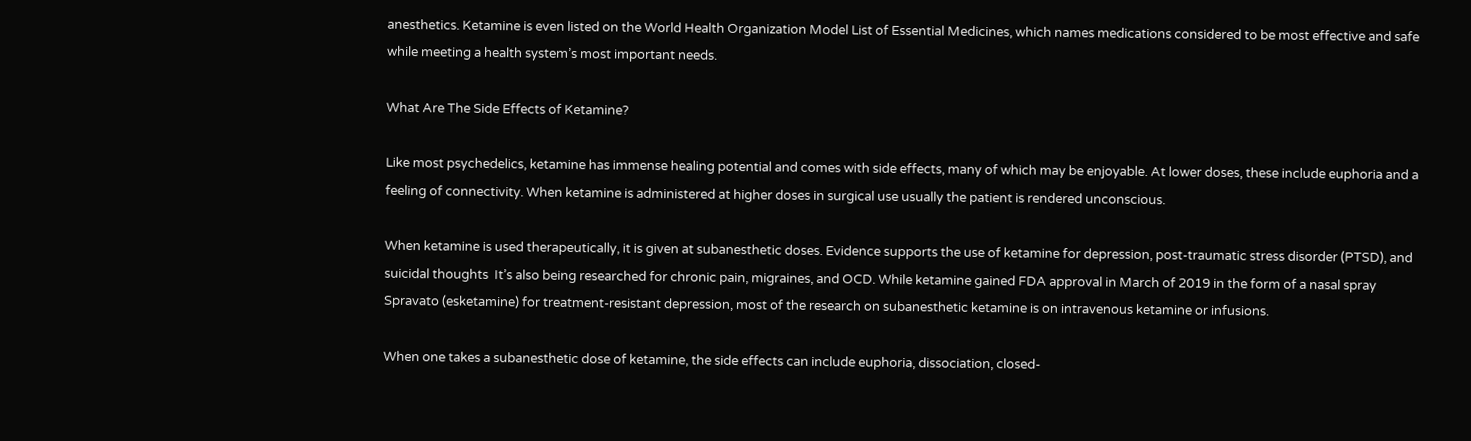anesthetics. Ketamine is even listed on the World Health Organization Model List of Essential Medicines, which names medications considered to be most effective and safe while meeting a health system’s most important needs.

What Are The Side Effects of Ketamine?

Like most psychedelics, ketamine has immense healing potential and comes with side effects, many of which may be enjoyable. At lower doses, these include euphoria and a feeling of connectivity. When ketamine is administered at higher doses in surgical use usually the patient is rendered unconscious.

When ketamine is used therapeutically, it is given at subanesthetic doses. Evidence supports the use of ketamine for depression, post-traumatic stress disorder (PTSD), and suicidal thoughts  It’s also being researched for chronic pain, migraines, and OCD. While ketamine gained FDA approval in March of 2019 in the form of a nasal spray Spravato (esketamine) for treatment-resistant depression, most of the research on subanesthetic ketamine is on intravenous ketamine or infusions.

When one takes a subanesthetic dose of ketamine, the side effects can include euphoria, dissociation, closed-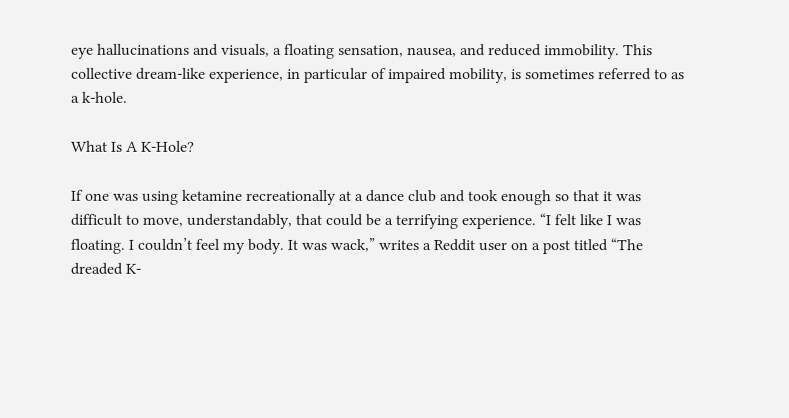eye hallucinations and visuals, a floating sensation, nausea, and reduced immobility. This collective dream-like experience, in particular of impaired mobility, is sometimes referred to as a k-hole.

What Is A K-Hole?

If one was using ketamine recreationally at a dance club and took enough so that it was difficult to move, understandably, that could be a terrifying experience. “I felt like I was floating. I couldn’t feel my body. It was wack,” writes a Reddit user on a post titled “The dreaded K-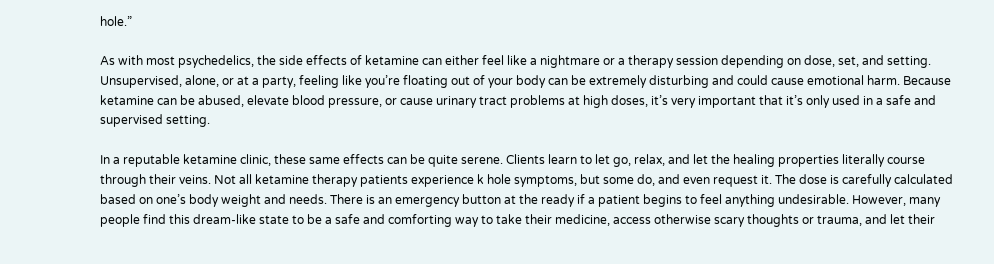hole.”

As with most psychedelics, the side effects of ketamine can either feel like a nightmare or a therapy session depending on dose, set, and setting. Unsupervised, alone, or at a party, feeling like you’re floating out of your body can be extremely disturbing and could cause emotional harm. Because ketamine can be abused, elevate blood pressure, or cause urinary tract problems at high doses, it’s very important that it’s only used in a safe and supervised setting.

In a reputable ketamine clinic, these same effects can be quite serene. Clients learn to let go, relax, and let the healing properties literally course through their veins. Not all ketamine therapy patients experience k hole symptoms, but some do, and even request it. The dose is carefully calculated based on one’s body weight and needs. There is an emergency button at the ready if a patient begins to feel anything undesirable. However, many people find this dream-like state to be a safe and comforting way to take their medicine, access otherwise scary thoughts or trauma, and let their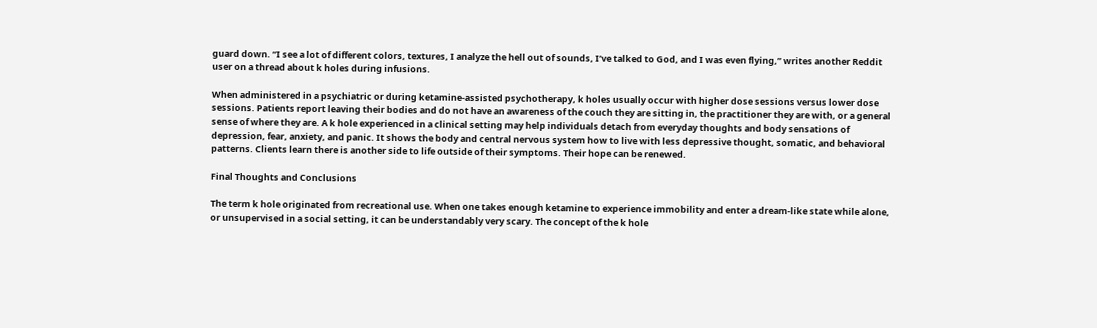guard down. “I see a lot of different colors, textures, I analyze the hell out of sounds, I’ve talked to God, and I was even flying,” writes another Reddit user on a thread about k holes during infusions.

When administered in a psychiatric or during ketamine-assisted psychotherapy, k holes usually occur with higher dose sessions versus lower dose sessions. Patients report leaving their bodies and do not have an awareness of the couch they are sitting in, the practitioner they are with, or a general sense of where they are. A k hole experienced in a clinical setting may help individuals detach from everyday thoughts and body sensations of depression, fear, anxiety, and panic. It shows the body and central nervous system how to live with less depressive thought, somatic, and behavioral patterns. Clients learn there is another side to life outside of their symptoms. Their hope can be renewed.

Final Thoughts and Conclusions

The term k hole originated from recreational use. When one takes enough ketamine to experience immobility and enter a dream-like state while alone, or unsupervised in a social setting, it can be understandably very scary. The concept of the k hole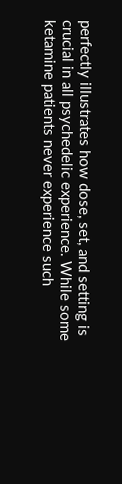perfectly illustrates how dose, set, and setting is crucial in all psychedelic experience. While some ketamine patients never experience such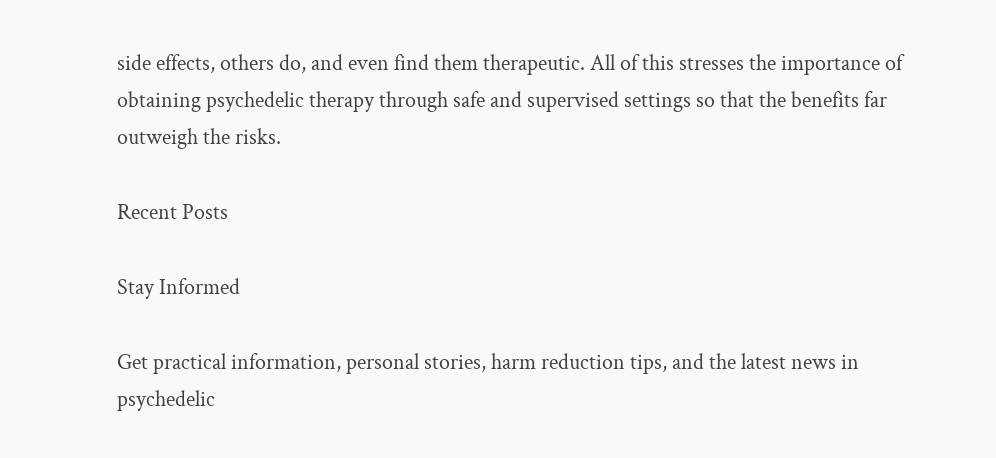side effects, others do, and even find them therapeutic. All of this stresses the importance of obtaining psychedelic therapy through safe and supervised settings so that the benefits far outweigh the risks.

Recent Posts

Stay Informed

Get practical information, personal stories, harm reduction tips, and the latest news in psychedelic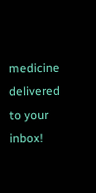medicine delivered to your inbox!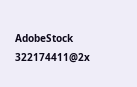AdobeStock 322174411@2x